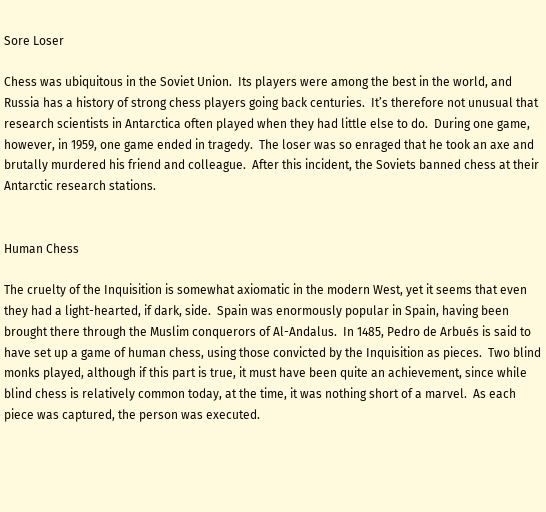Sore Loser

Chess was ubiquitous in the Soviet Union.  Its players were among the best in the world, and Russia has a history of strong chess players going back centuries.  It’s therefore not unusual that research scientists in Antarctica often played when they had little else to do.  During one game, however, in 1959, one game ended in tragedy.  The loser was so enraged that he took an axe and brutally murdered his friend and colleague.  After this incident, the Soviets banned chess at their Antarctic research stations.


Human Chess

The cruelty of the Inquisition is somewhat axiomatic in the modern West, yet it seems that even they had a light-hearted, if dark, side.  Spain was enormously popular in Spain, having been brought there through the Muslim conquerors of Al-Andalus.  In 1485, Pedro de Arbués is said to have set up a game of human chess, using those convicted by the Inquisition as pieces.  Two blind monks played, although if this part is true, it must have been quite an achievement, since while blind chess is relatively common today, at the time, it was nothing short of a marvel.  As each piece was captured, the person was executed.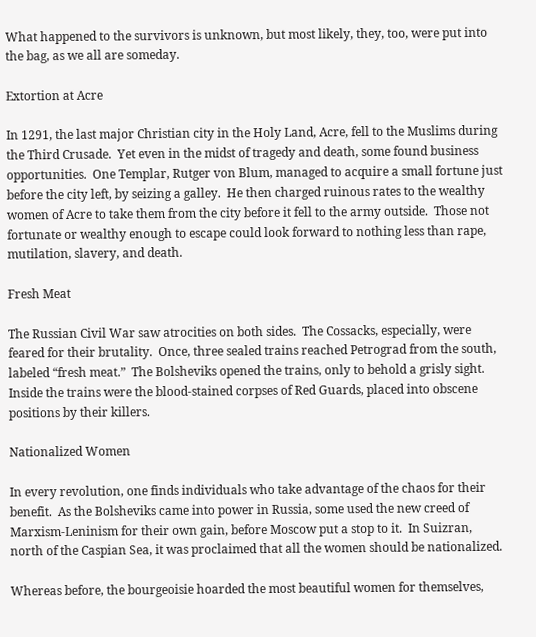What happened to the survivors is unknown, but most likely, they, too, were put into the bag, as we all are someday.

Extortion at Acre

In 1291, the last major Christian city in the Holy Land, Acre, fell to the Muslims during the Third Crusade.  Yet even in the midst of tragedy and death, some found business opportunities.  One Templar, Rutger von Blum, managed to acquire a small fortune just before the city left, by seizing a galley.  He then charged ruinous rates to the wealthy women of Acre to take them from the city before it fell to the army outside.  Those not fortunate or wealthy enough to escape could look forward to nothing less than rape, mutilation, slavery, and death.

Fresh Meat

The Russian Civil War saw atrocities on both sides.  The Cossacks, especially, were feared for their brutality.  Once, three sealed trains reached Petrograd from the south, labeled “fresh meat.”  The Bolsheviks opened the trains, only to behold a grisly sight.  Inside the trains were the blood-stained corpses of Red Guards, placed into obscene positions by their killers.

Nationalized Women

In every revolution, one finds individuals who take advantage of the chaos for their benefit.  As the Bolsheviks came into power in Russia, some used the new creed of Marxism-Leninism for their own gain, before Moscow put a stop to it.  In Suizran, north of the Caspian Sea, it was proclaimed that all the women should be nationalized.

Whereas before, the bourgeoisie hoarded the most beautiful women for themselves,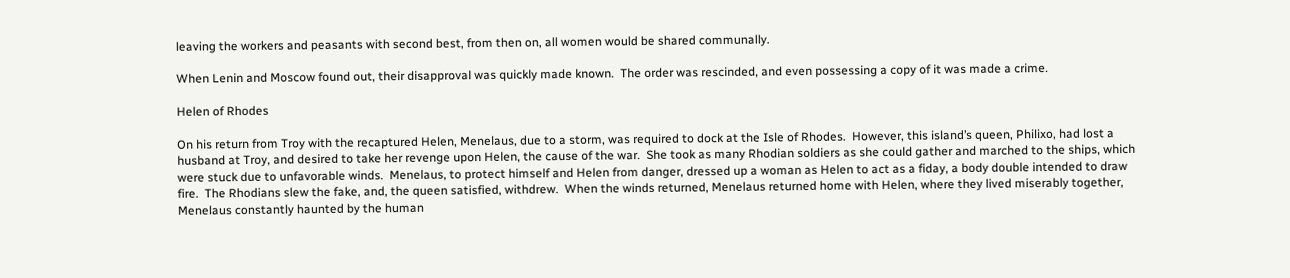leaving the workers and peasants with second best, from then on, all women would be shared communally.

When Lenin and Moscow found out, their disapproval was quickly made known.  The order was rescinded, and even possessing a copy of it was made a crime.

Helen of Rhodes

On his return from Troy with the recaptured Helen, Menelaus, due to a storm, was required to dock at the Isle of Rhodes.  However, this island’s queen, Philixo, had lost a husband at Troy, and desired to take her revenge upon Helen, the cause of the war.  She took as many Rhodian soldiers as she could gather and marched to the ships, which were stuck due to unfavorable winds.  Menelaus, to protect himself and Helen from danger, dressed up a woman as Helen to act as a fiday, a body double intended to draw fire.  The Rhodians slew the fake, and, the queen satisfied, withdrew.  When the winds returned, Menelaus returned home with Helen, where they lived miserably together, Menelaus constantly haunted by the human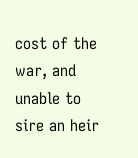cost of the war, and unable to sire an heir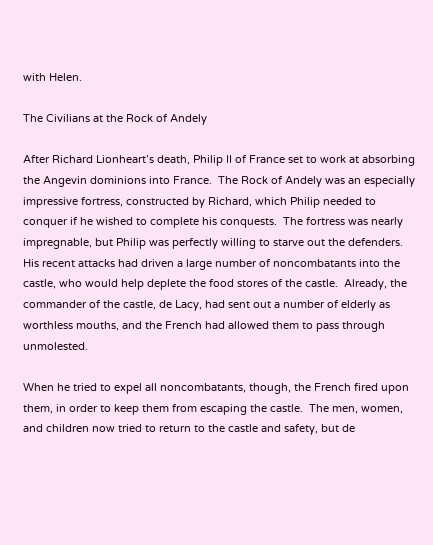with Helen.

The Civilians at the Rock of Andely

After Richard Lionheart’s death, Philip II of France set to work at absorbing the Angevin dominions into France.  The Rock of Andely was an especially impressive fortress, constructed by Richard, which Philip needed to conquer if he wished to complete his conquests.  The fortress was nearly impregnable, but Philip was perfectly willing to starve out the defenders.  His recent attacks had driven a large number of noncombatants into the castle, who would help deplete the food stores of the castle.  Already, the commander of the castle, de Lacy, had sent out a number of elderly as worthless mouths, and the French had allowed them to pass through unmolested.

When he tried to expel all noncombatants, though, the French fired upon them, in order to keep them from escaping the castle.  The men, women, and children now tried to return to the castle and safety, but de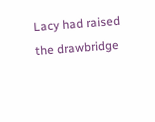Lacy had raised the drawbridge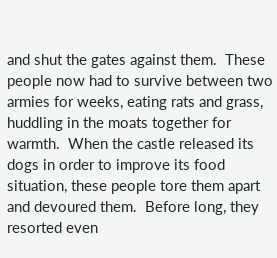and shut the gates against them.  These people now had to survive between two armies for weeks, eating rats and grass, huddling in the moats together for warmth.  When the castle released its dogs in order to improve its food situation, these people tore them apart and devoured them.  Before long, they resorted even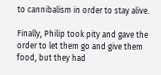to cannibalism in order to stay alive.

Finally, Philip took pity and gave the order to let them go and give them food, but they had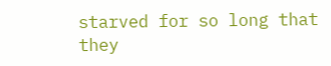starved for so long that they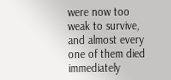were now too weak to survive, and almost every one of them died immediately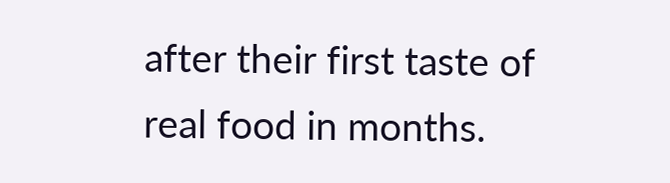after their first taste of real food in months.